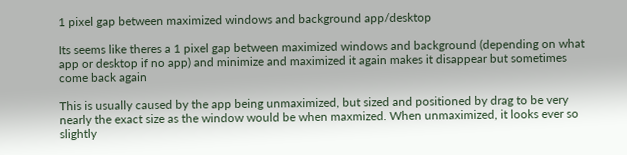1 pixel gap between maximized windows and background app/desktop

Its seems like theres a 1 pixel gap between maximized windows and background (depending on what app or desktop if no app) and minimize and maximized it again makes it disappear but sometimes come back again

This is usually caused by the app being unmaximized, but sized and positioned by drag to be very nearly the exact size as the window would be when maxmized. When unmaximized, it looks ever so slightly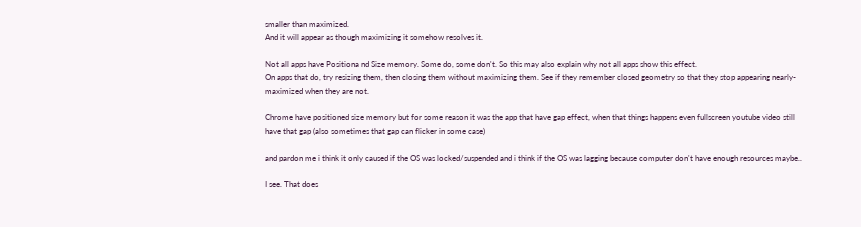smaller than maximized.
And it will appear as though maximizing it somehow resolves it.

Not all apps have Positiona nd Size memory. Some do, some don't. So this may also explain why not all apps show this effect.
On apps that do, try resizing them, then closing them without maximizing them. See if they remember closed geometry so that they stop appearing nearly-maximized when they are not.

Chrome have positioned size memory but for some reason it was the app that have gap effect, when that things happens even fullscreen youtube video still have that gap (also sometimes that gap can flicker in some case)

and pardon me i think it only caused if the OS was locked/suspended and i think if the OS was lagging because computer don't have enough resources maybe..

I see. That does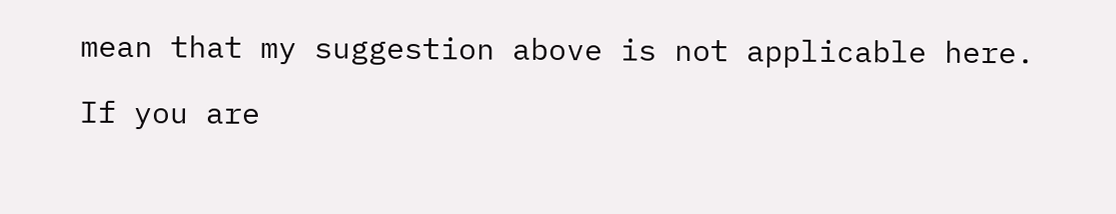mean that my suggestion above is not applicable here.

If you are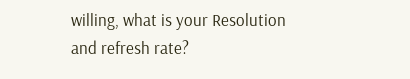willing, what is your Resolution and refresh rate?